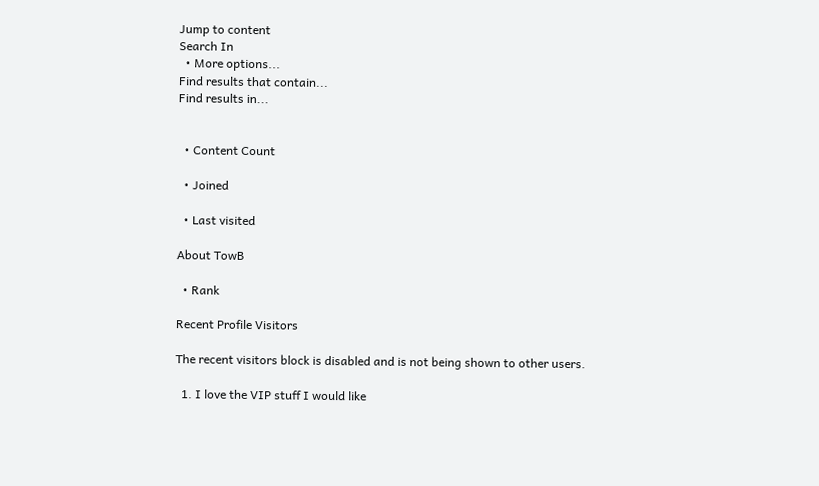Jump to content
Search In
  • More options...
Find results that contain...
Find results in...


  • Content Count

  • Joined

  • Last visited

About TowB

  • Rank

Recent Profile Visitors

The recent visitors block is disabled and is not being shown to other users.

  1. I love the VIP stuff I would like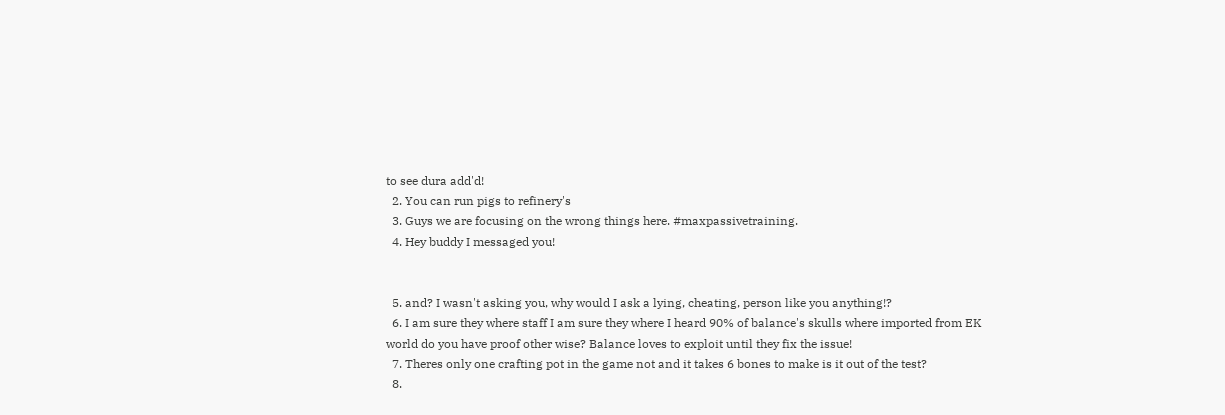to see dura add'd!
  2. You can run pigs to refinery's
  3. Guys we are focusing on the wrong things here. #maxpassivetraining.
  4. Hey buddy I messaged you!


  5. and? I wasn't asking you, why would I ask a lying, cheating, person like you anything!?
  6. I am sure they where staff I am sure they where I heard 90% of balance's skulls where imported from EK world do you have proof other wise? Balance loves to exploit until they fix the issue!
  7. Theres only one crafting pot in the game not and it takes 6 bones to make is it out of the test?
  8.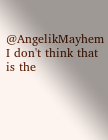@AngelikMayhem I don't think that is the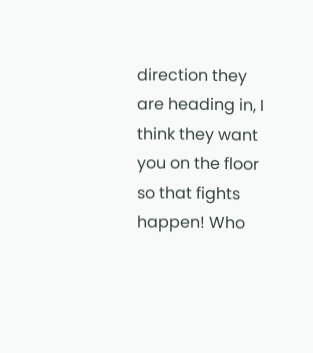direction they are heading in, I think they want you on the floor so that fights happen! Who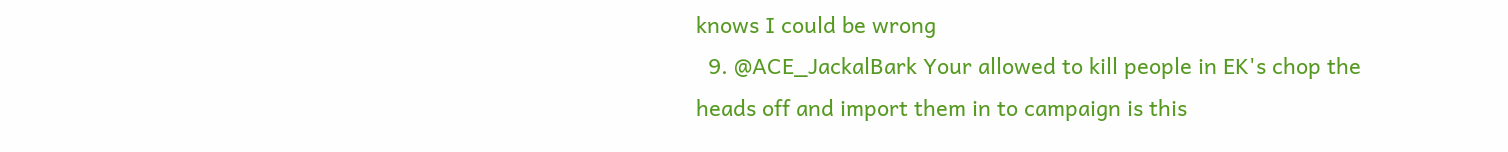knows I could be wrong
  9. @ACE_JackalBark Your allowed to kill people in EK's chop the heads off and import them in to campaign is this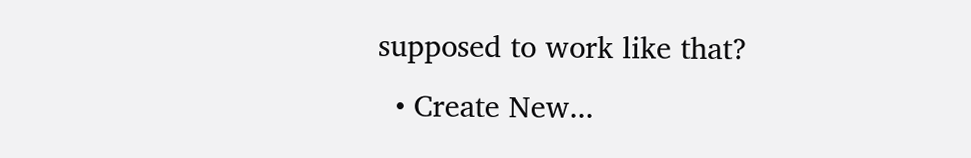supposed to work like that?
  • Create New...